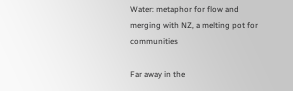Water: metaphor for flow and merging with NZ, a melting pot for communities

Far away in the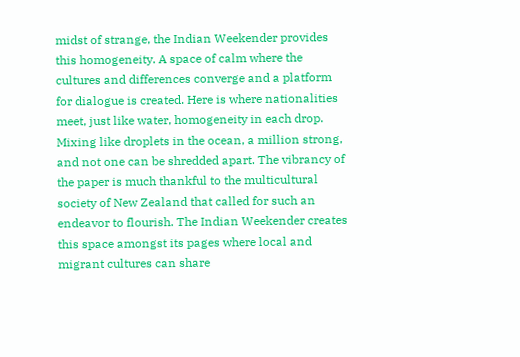midst of strange, the Indian Weekender provides this homogeneity. A space of calm where the cultures and differences converge and a platform for dialogue is created. Here is where nationalities meet, just like water, homogeneity in each drop. Mixing like droplets in the ocean, a million strong, and not one can be shredded apart. The vibrancy of the paper is much thankful to the multicultural society of New Zealand that called for such an endeavor to flourish. The Indian Weekender creates this space amongst its pages where local and migrant cultures can share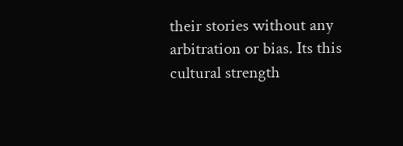their stories without any arbitration or bias. Its this cultural strength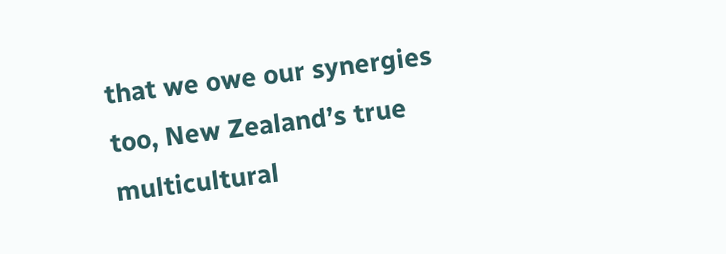that we owe our synergies too, New Zealand’s true multicultural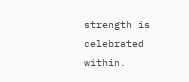strength is celebrated within.